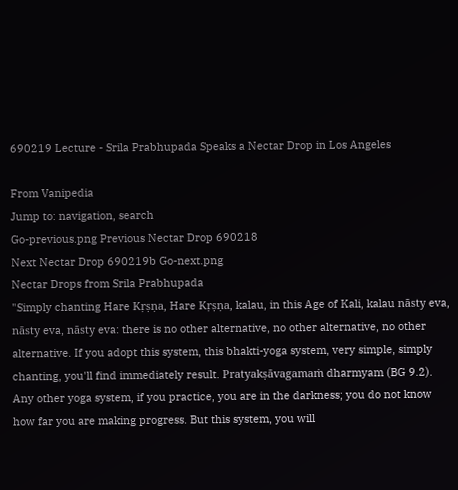690219 Lecture - Srila Prabhupada Speaks a Nectar Drop in Los Angeles

From Vanipedia
Jump to: navigation, search
Go-previous.png Previous Nectar Drop 690218
Next Nectar Drop 690219b Go-next.png
Nectar Drops from Srila Prabhupada
"Simply chanting Hare Kṛṣṇa, Hare Kṛṣṇa, kalau, in this Age of Kali, kalau nāsty eva, nāsty eva, nāsty eva: there is no other alternative, no other alternative, no other alternative. If you adopt this system, this bhakti-yoga system, very simple, simply chanting, you'll find immediately result. Pratyakṣāvagamaṁ dharmyam (BG 9.2). Any other yoga system, if you practice, you are in the darkness; you do not know how far you are making progress. But this system, you will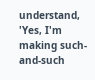understand, 'Yes, I'm making such-and-such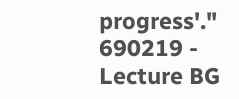progress'."
690219 - Lecture BG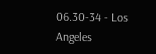06.30-34 - Los Angeles